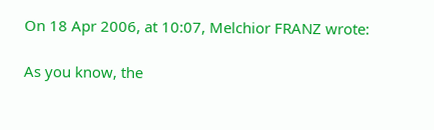On 18 Apr 2006, at 10:07, Melchior FRANZ wrote:

As you know, the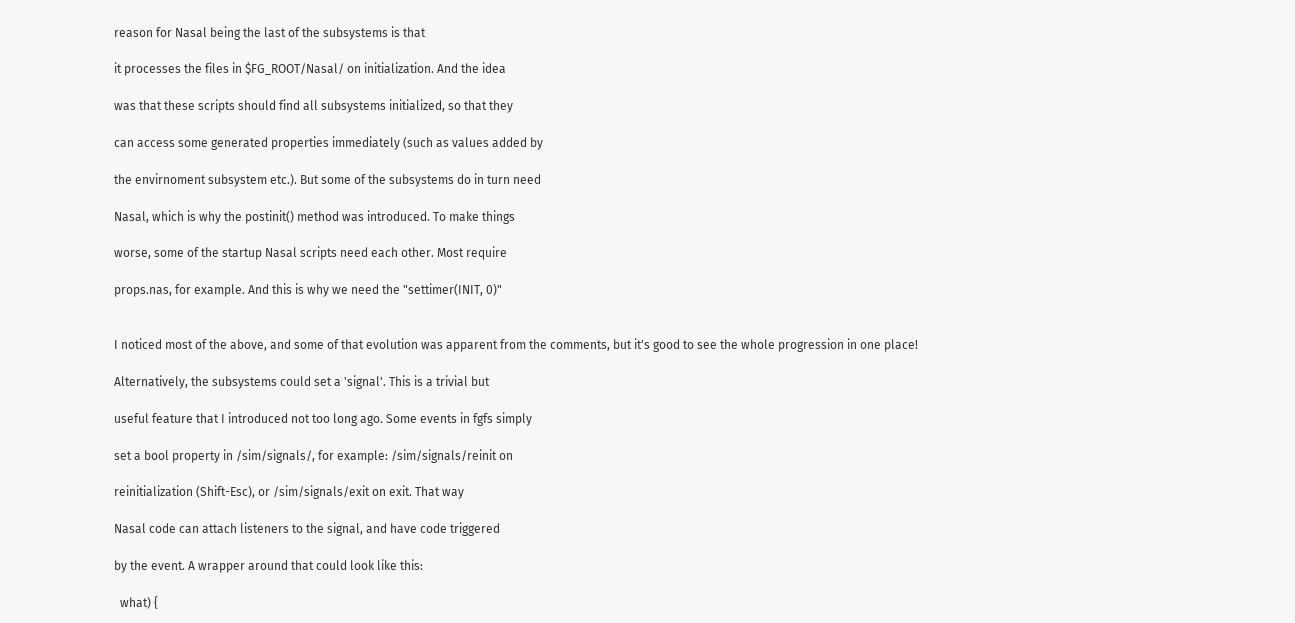reason for Nasal being the last of the subsystems is that

it processes the files in $FG_ROOT/Nasal/ on initialization. And the idea

was that these scripts should find all subsystems initialized, so that they

can access some generated properties immediately (such as values added by

the envirnoment subsystem etc.). But some of the subsystems do in turn need

Nasal, which is why the postinit() method was introduced. To make things

worse, some of the startup Nasal scripts need each other. Most require

props.nas, for example. And this is why we need the "settimer(INIT, 0)"


I noticed most of the above, and some of that evolution was apparent from the comments, but it's good to see the whole progression in one place!

Alternatively, the subsystems could set a 'signal'. This is a trivial but

useful feature that I introduced not too long ago. Some events in fgfs simply

set a bool property in /sim/signals/, for example: /sim/signals/reinit on

reinitialization (Shift-Esc), or /sim/signals/exit on exit. That way

Nasal code can attach listeners to the signal, and have code triggered

by the event. A wrapper around that could look like this:

  what) {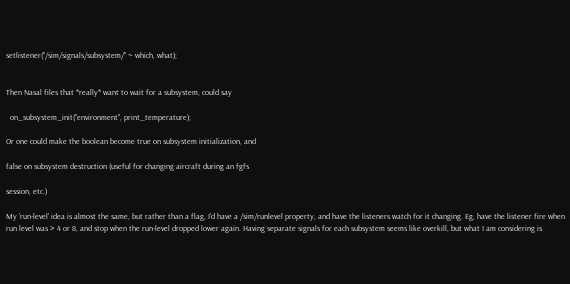setlistener("/sim/signals/subsystem/" ~ which, what);


Then Nasal files that *really* want to wait for a subsystem, could say

  on_subsystem_init("environment", print_temperature);

Or one could make the boolean become true on subsystem initialization, and

false on subsystem destruction (useful for changing aircraft during an fgfs

session, etc.)

My 'run-level' idea is almost the same, but rather than a flag, I'd have a /sim/runlevel property, and have the listeners watch for it changing. Eg, have the listener fire when run level was > 4 or 8, and stop when the run-level dropped lower again. Having separate signals for each subsystem seems like overkill, but what I am considering is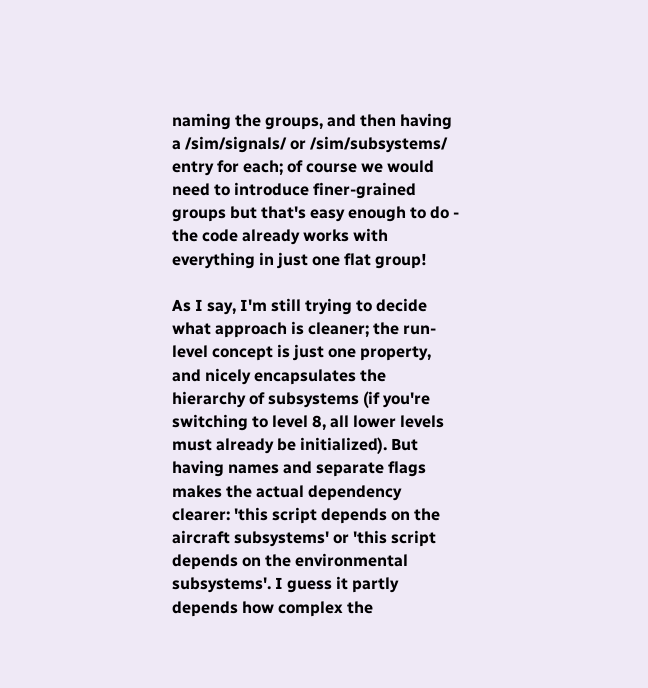naming the groups, and then having a /sim/signals/ or /sim/subsystems/ entry for each; of course we would need to introduce finer-grained groups but that's easy enough to do - the code already works with everything in just one flat group!

As I say, I'm still trying to decide what approach is cleaner; the run-level concept is just one property, and nicely encapsulates the hierarchy of subsystems (if you're switching to level 8, all lower levels must already be initialized). But having names and separate flags makes the actual dependency clearer: 'this script depends on the aircraft subsystems' or 'this script depends on the environmental subsystems'. I guess it partly depends how complex the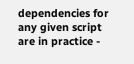dependencies for any given script are in practice -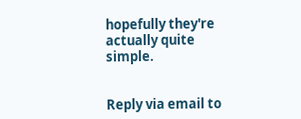hopefully they're actually quite simple.


Reply via email to